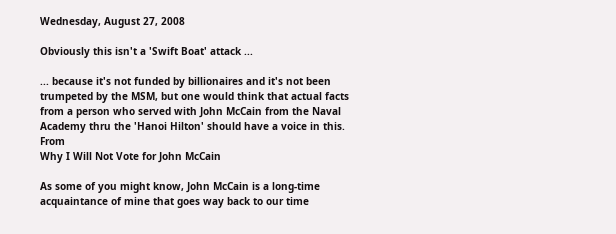Wednesday, August 27, 2008

Obviously this isn't a 'Swift Boat' attack ...

... because it's not funded by billionaires and it's not been trumpeted by the MSM, but one would think that actual facts from a person who served with John McCain from the Naval Academy thru the 'Hanoi Hilton' should have a voice in this. From
Why I Will Not Vote for John McCain

As some of you might know, John McCain is a long-time acquaintance of mine that goes way back to our time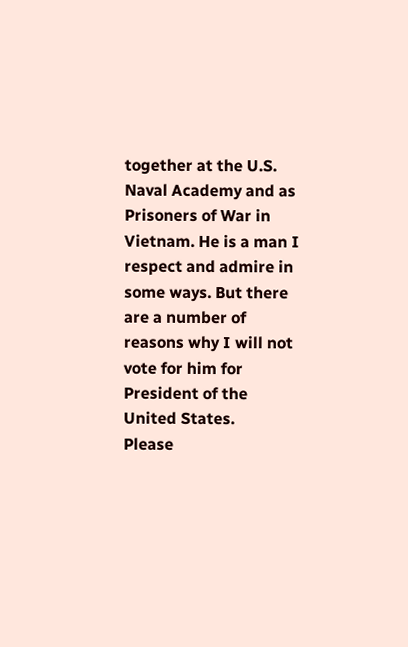together at the U.S. Naval Academy and as Prisoners of War in Vietnam. He is a man I respect and admire in some ways. But there are a number of reasons why I will not vote for him for President of the United States.
Please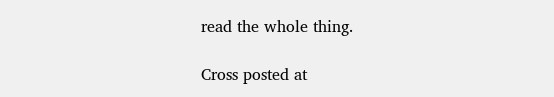read the whole thing.

Cross posted at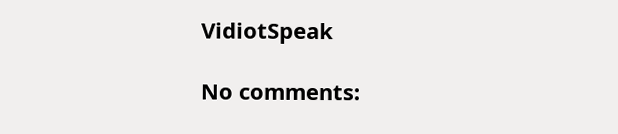VidiotSpeak

No comments: